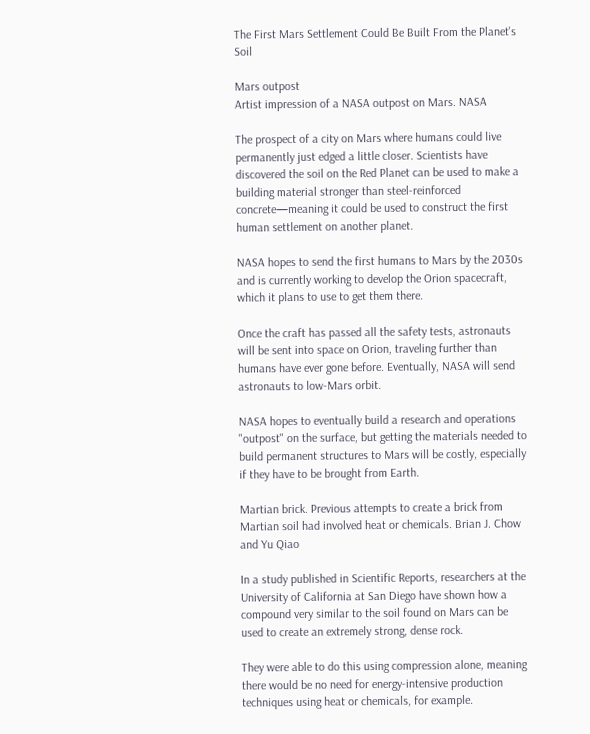The First Mars Settlement Could Be Built From the Planet's Soil

Mars outpost
Artist impression of a NASA outpost on Mars. NASA

The prospect of a city on Mars where humans could live permanently just edged a little closer. Scientists have discovered the soil on the Red Planet can be used to make a building material stronger than steel-reinforced concrete—meaning it could be used to construct the first human settlement on another planet.

NASA hopes to send the first humans to Mars by the 2030s and is currently working to develop the Orion spacecraft, which it plans to use to get them there.

Once the craft has passed all the safety tests, astronauts will be sent into space on Orion, traveling further than humans have ever gone before. Eventually, NASA will send astronauts to low-Mars orbit.

NASA hopes to eventually build a research and operations "outpost" on the surface, but getting the materials needed to build permanent structures to Mars will be costly, especially if they have to be brought from Earth.

Martian brick. Previous attempts to create a brick from Martian soil had involved heat or chemicals. Brian J. Chow and Yu Qiao

In a study published in Scientific Reports, researchers at the University of California at San Diego have shown how a compound very similar to the soil found on Mars can be used to create an extremely strong, dense rock.

They were able to do this using compression alone, meaning there would be no need for energy-intensive production techniques using heat or chemicals, for example.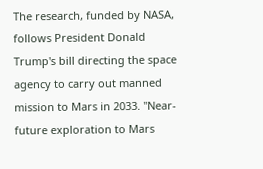The research, funded by NASA, follows President Donald Trump's bill directing the space agency to carry out manned mission to Mars in 2033. "Near-future exploration to Mars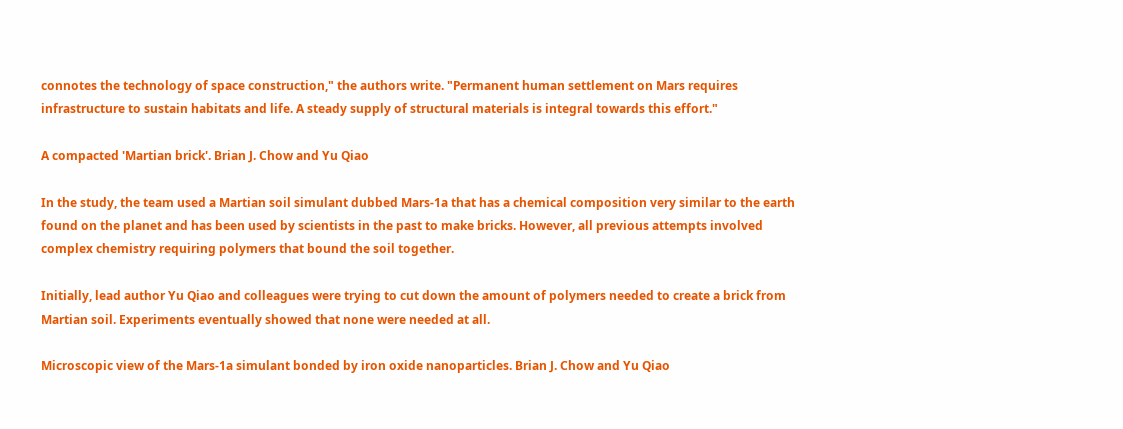connotes the technology of space construction," the authors write. "Permanent human settlement on Mars requires infrastructure to sustain habitats and life. A steady supply of structural materials is integral towards this effort."

A compacted 'Martian brick'. Brian J. Chow and Yu Qiao

In the study, the team used a Martian soil simulant dubbed Mars-1a that has a chemical composition very similar to the earth found on the planet and has been used by scientists in the past to make bricks. However, all previous attempts involved complex chemistry requiring polymers that bound the soil together.

Initially, lead author Yu Qiao and colleagues were trying to cut down the amount of polymers needed to create a brick from Martian soil. Experiments eventually showed that none were needed at all.

Microscopic view of the Mars-1a simulant bonded by iron oxide nanoparticles. Brian J. Chow and Yu Qiao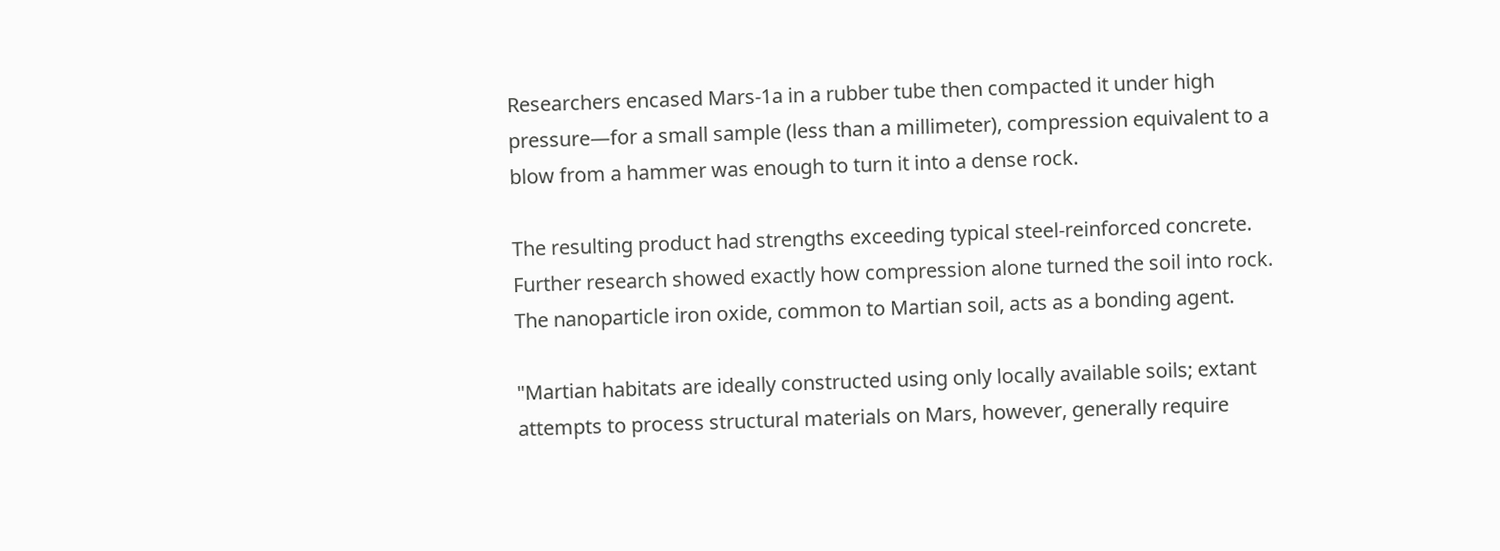Researchers encased Mars-1a in a rubber tube then compacted it under high pressure—for a small sample (less than a millimeter), compression equivalent to a blow from a hammer was enough to turn it into a dense rock.

The resulting product had strengths exceeding typical steel-reinforced concrete. Further research showed exactly how compression alone turned the soil into rock. The nanoparticle iron oxide, common to Martian soil, acts as a bonding agent.

"Martian habitats are ideally constructed using only locally available soils; extant attempts to process structural materials on Mars, however, generally require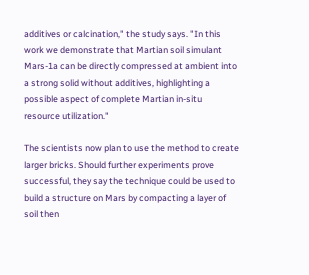additives or calcination," the study says. "In this work we demonstrate that Martian soil simulant Mars-1a can be directly compressed at ambient into a strong solid without additives, highlighting a possible aspect of complete Martian in-situ resource utilization."

The scientists now plan to use the method to create larger bricks. Should further experiments prove successful, they say the technique could be used to build a structure on Mars by compacting a layer of soil then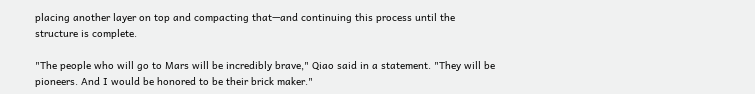placing another layer on top and compacting that—and continuing this process until the structure is complete.

"The people who will go to Mars will be incredibly brave," Qiao said in a statement. "They will be pioneers. And I would be honored to be their brick maker."